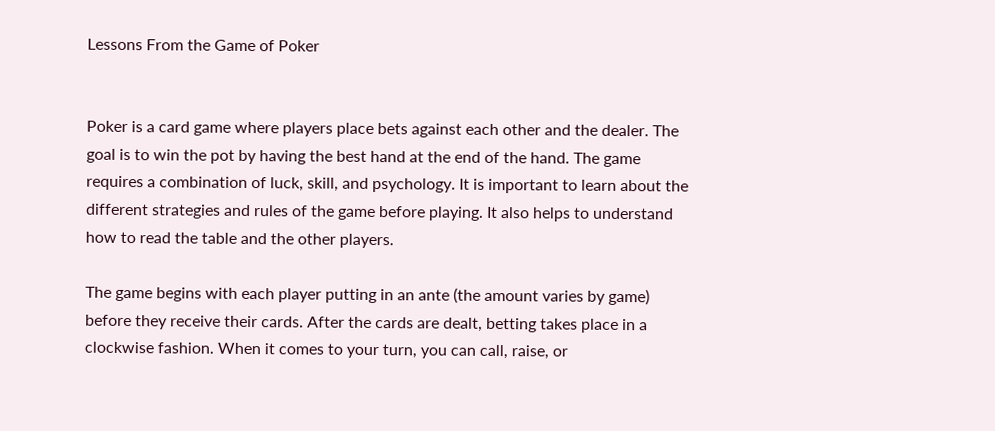Lessons From the Game of Poker


Poker is a card game where players place bets against each other and the dealer. The goal is to win the pot by having the best hand at the end of the hand. The game requires a combination of luck, skill, and psychology. It is important to learn about the different strategies and rules of the game before playing. It also helps to understand how to read the table and the other players.

The game begins with each player putting in an ante (the amount varies by game) before they receive their cards. After the cards are dealt, betting takes place in a clockwise fashion. When it comes to your turn, you can call, raise, or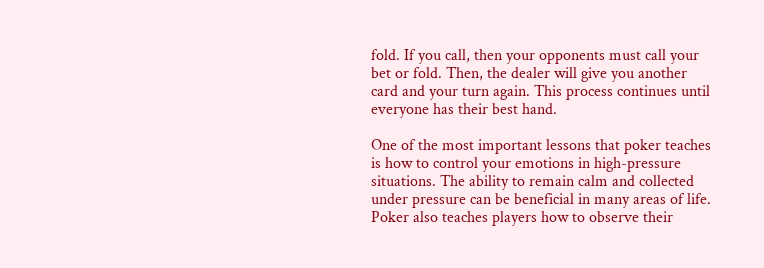fold. If you call, then your opponents must call your bet or fold. Then, the dealer will give you another card and your turn again. This process continues until everyone has their best hand.

One of the most important lessons that poker teaches is how to control your emotions in high-pressure situations. The ability to remain calm and collected under pressure can be beneficial in many areas of life. Poker also teaches players how to observe their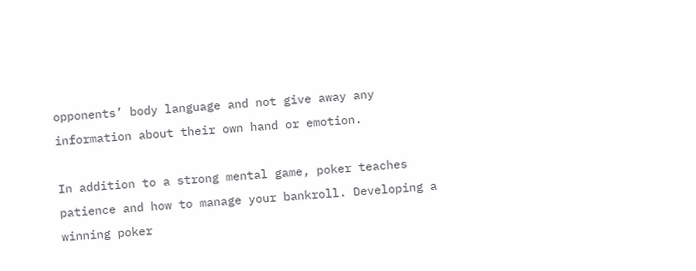opponents’ body language and not give away any information about their own hand or emotion.

In addition to a strong mental game, poker teaches patience and how to manage your bankroll. Developing a winning poker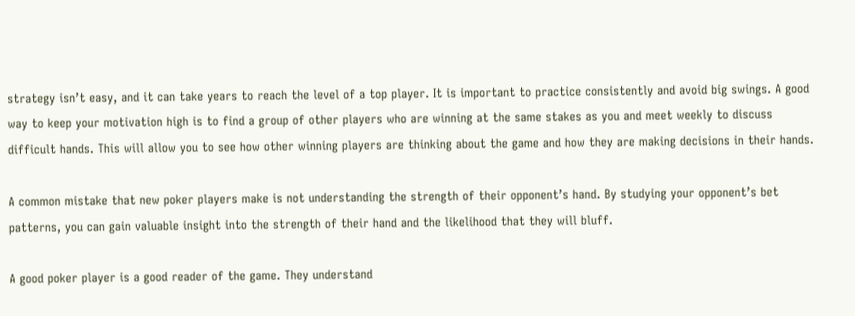strategy isn’t easy, and it can take years to reach the level of a top player. It is important to practice consistently and avoid big swings. A good way to keep your motivation high is to find a group of other players who are winning at the same stakes as you and meet weekly to discuss difficult hands. This will allow you to see how other winning players are thinking about the game and how they are making decisions in their hands.

A common mistake that new poker players make is not understanding the strength of their opponent’s hand. By studying your opponent’s bet patterns, you can gain valuable insight into the strength of their hand and the likelihood that they will bluff.

A good poker player is a good reader of the game. They understand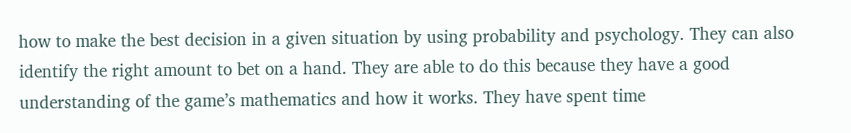how to make the best decision in a given situation by using probability and psychology. They can also identify the right amount to bet on a hand. They are able to do this because they have a good understanding of the game’s mathematics and how it works. They have spent time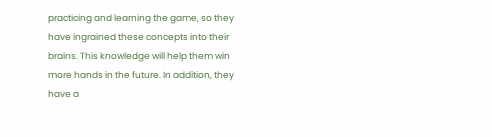practicing and learning the game, so they have ingrained these concepts into their brains. This knowledge will help them win more hands in the future. In addition, they have a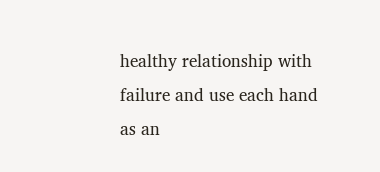healthy relationship with failure and use each hand as an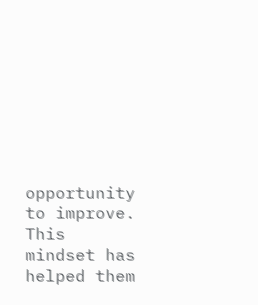opportunity to improve. This mindset has helped them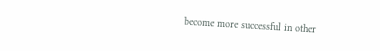become more successful in other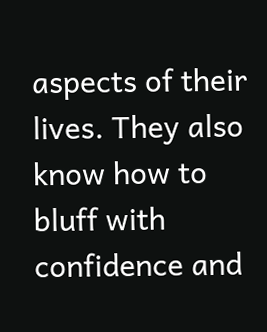aspects of their lives. They also know how to bluff with confidence and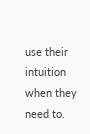use their intuition when they need to.